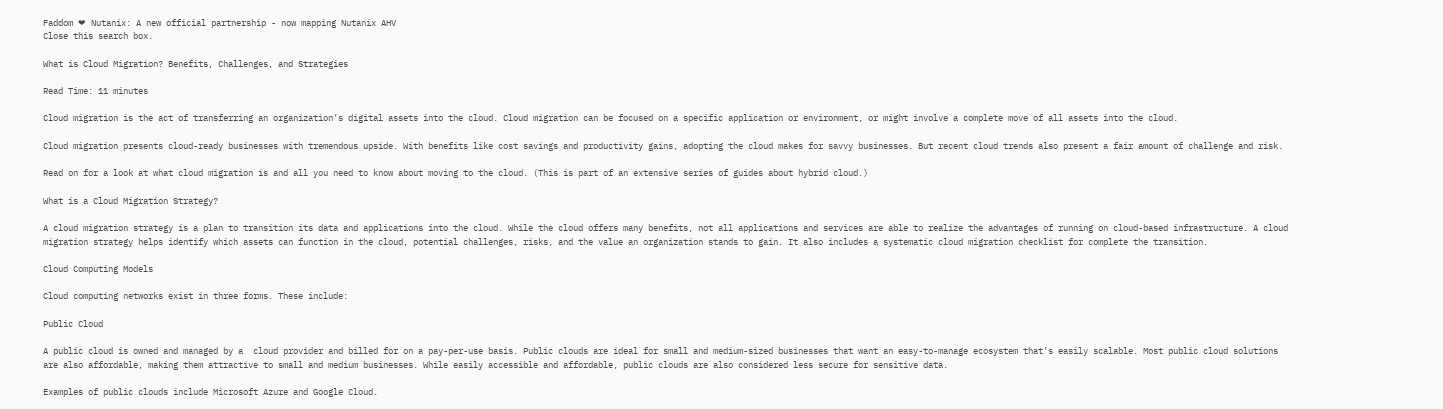Faddom ❤ Nutanix: A new official partnership - now mapping Nutanix AHV
Close this search box.

What is Cloud Migration? Benefits, Challenges, and Strategies

Read Time: 11 minutes

Cloud migration is the act of transferring an organization’s digital assets into the cloud. Cloud migration can be focused on a specific application or environment, or might involve a complete move of all assets into the cloud.

Cloud migration presents cloud-ready businesses with tremendous upside. With benefits like cost savings and productivity gains, adopting the cloud makes for savvy businesses. But recent cloud trends also present a fair amount of challenge and risk.

Read on for a look at what cloud migration is and all you need to know about moving to the cloud. (This is part of an extensive series of guides about hybrid cloud.)

What is a Cloud Migration Strategy?

A cloud migration strategy is a plan to transition its data and applications into the cloud. While the cloud offers many benefits, not all applications and services are able to realize the advantages of running on cloud-based infrastructure. A cloud migration strategy helps identify which assets can function in the cloud, potential challenges, risks, and the value an organization stands to gain. It also includes a systematic cloud migration checklist for complete the transition.

Cloud Computing Models

Cloud computing networks exist in three forms. These include:

Public Cloud

A public cloud is owned and managed by a  cloud provider and billed for on a pay-per-use basis. Public clouds are ideal for small and medium-sized businesses that want an easy-to-manage ecosystem that’s easily scalable. Most public cloud solutions are also affordable, making them attractive to small and medium businesses. While easily accessible and affordable, public clouds are also considered less secure for sensitive data.

Examples of public clouds include Microsoft Azure and Google Cloud.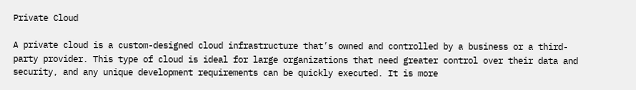Private Cloud

A private cloud is a custom-designed cloud infrastructure that’s owned and controlled by a business or a third-party provider. This type of cloud is ideal for large organizations that need greater control over their data and security, and any unique development requirements can be quickly executed. It is more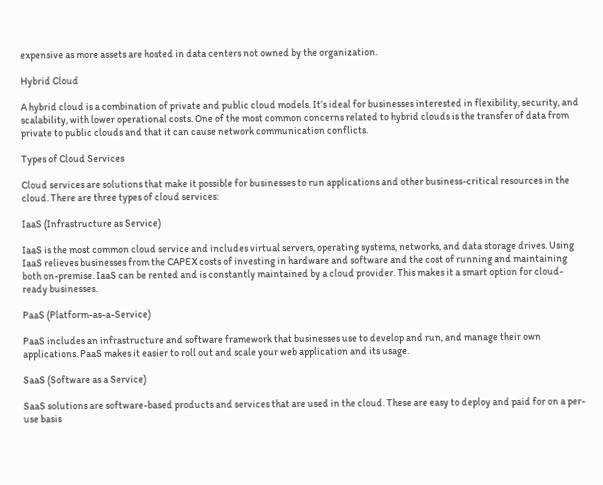expensive as more assets are hosted in data centers not owned by the organization.

Hybrid Cloud

A hybrid cloud is a combination of private and public cloud models. It’s ideal for businesses interested in flexibility, security, and scalability, with lower operational costs. One of the most common concerns related to hybrid clouds is the transfer of data from private to public clouds and that it can cause network communication conflicts.

Types of Cloud Services

Cloud services are solutions that make it possible for businesses to run applications and other business-critical resources in the cloud. There are three types of cloud services:

IaaS (Infrastructure as Service)

IaaS is the most common cloud service and includes virtual servers, operating systems, networks, and data storage drives. Using IaaS relieves businesses from the CAPEX costs of investing in hardware and software and the cost of running and maintaining both on-premise. IaaS can be rented and is constantly maintained by a cloud provider. This makes it a smart option for cloud-ready businesses.

PaaS (Platform-as-a-Service)

PaaS includes an infrastructure and software framework that businesses use to develop and run, and manage their own applications. PaaS makes it easier to roll out and scale your web application and its usage.

SaaS (Software as a Service)

SaaS solutions are software-based products and services that are used in the cloud. These are easy to deploy and paid for on a per-use basis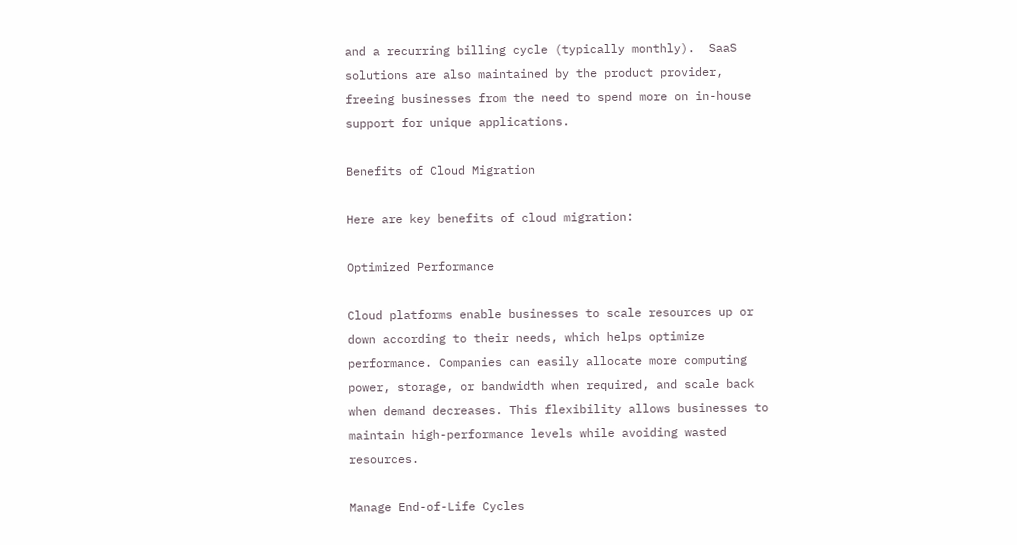and a recurring billing cycle (typically monthly).  SaaS solutions are also maintained by the product provider, freeing businesses from the need to spend more on in-house support for unique applications.

Benefits of Cloud Migration

Here are key benefits of cloud migration:

Optimized Performance

Cloud platforms enable businesses to scale resources up or down according to their needs, which helps optimize performance. Companies can easily allocate more computing power, storage, or bandwidth when required, and scale back when demand decreases. This flexibility allows businesses to maintain high-performance levels while avoiding wasted resources.

Manage End-of-Life Cycles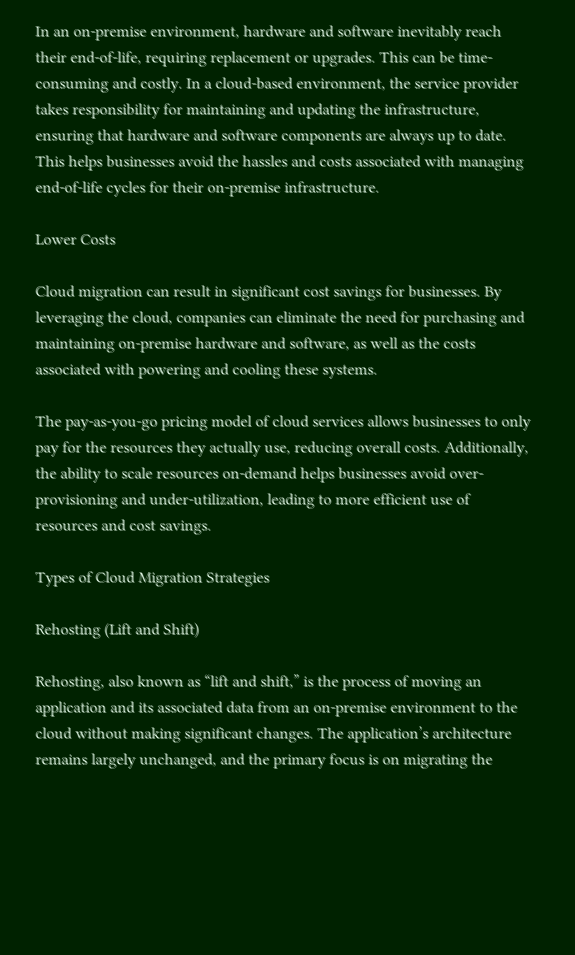In an on-premise environment, hardware and software inevitably reach their end-of-life, requiring replacement or upgrades. This can be time-consuming and costly. In a cloud-based environment, the service provider takes responsibility for maintaining and updating the infrastructure, ensuring that hardware and software components are always up to date. This helps businesses avoid the hassles and costs associated with managing end-of-life cycles for their on-premise infrastructure.

Lower Costs

Cloud migration can result in significant cost savings for businesses. By leveraging the cloud, companies can eliminate the need for purchasing and maintaining on-premise hardware and software, as well as the costs associated with powering and cooling these systems.

The pay-as-you-go pricing model of cloud services allows businesses to only pay for the resources they actually use, reducing overall costs. Additionally, the ability to scale resources on-demand helps businesses avoid over-provisioning and under-utilization, leading to more efficient use of resources and cost savings.

Types of Cloud Migration Strategies

Rehosting (Lift and Shift)

Rehosting, also known as “lift and shift,” is the process of moving an application and its associated data from an on-premise environment to the cloud without making significant changes. The application’s architecture remains largely unchanged, and the primary focus is on migrating the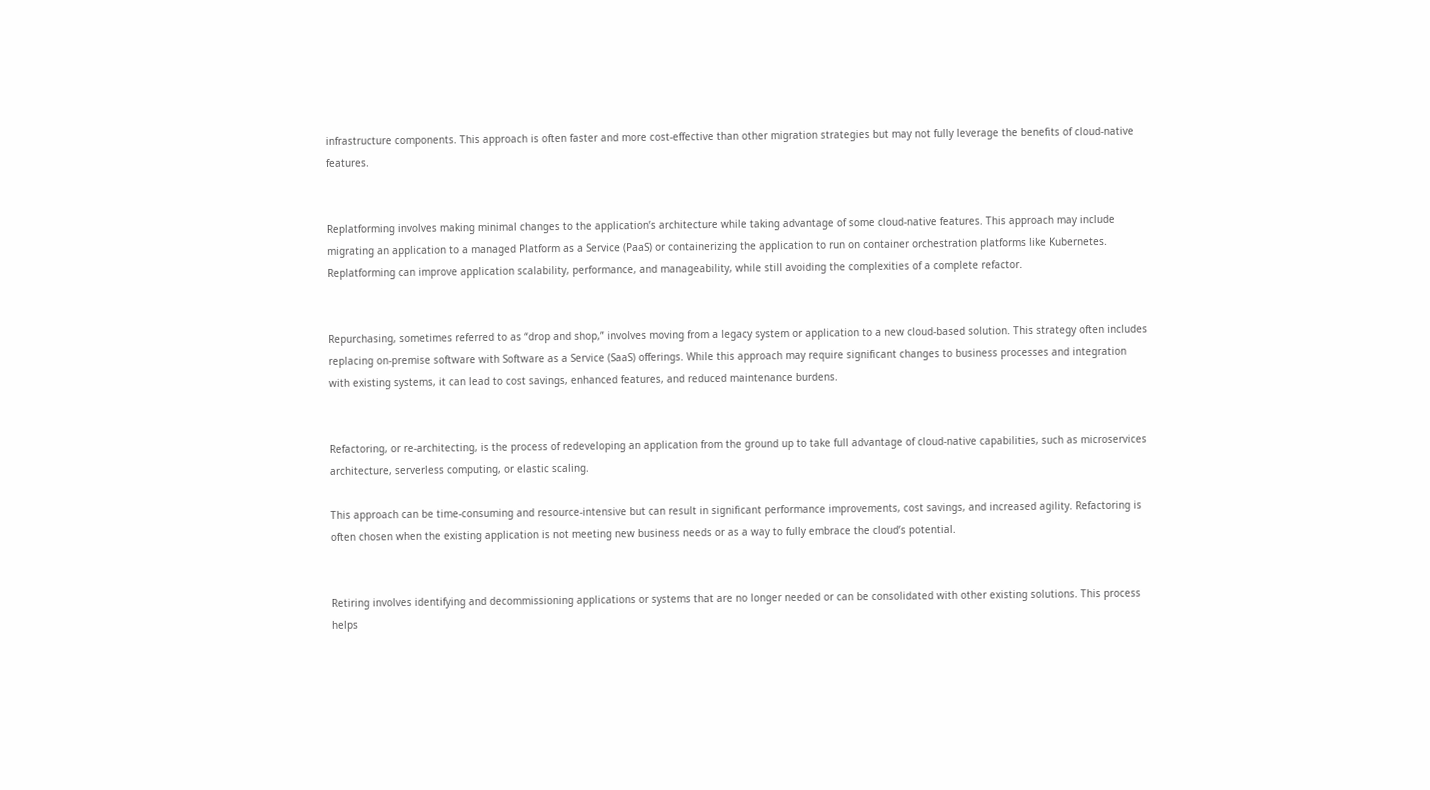infrastructure components. This approach is often faster and more cost-effective than other migration strategies but may not fully leverage the benefits of cloud-native features.


Replatforming involves making minimal changes to the application’s architecture while taking advantage of some cloud-native features. This approach may include migrating an application to a managed Platform as a Service (PaaS) or containerizing the application to run on container orchestration platforms like Kubernetes. Replatforming can improve application scalability, performance, and manageability, while still avoiding the complexities of a complete refactor.


Repurchasing, sometimes referred to as “drop and shop,” involves moving from a legacy system or application to a new cloud-based solution. This strategy often includes replacing on-premise software with Software as a Service (SaaS) offerings. While this approach may require significant changes to business processes and integration with existing systems, it can lead to cost savings, enhanced features, and reduced maintenance burdens.


Refactoring, or re-architecting, is the process of redeveloping an application from the ground up to take full advantage of cloud-native capabilities, such as microservices architecture, serverless computing, or elastic scaling.

This approach can be time-consuming and resource-intensive but can result in significant performance improvements, cost savings, and increased agility. Refactoring is often chosen when the existing application is not meeting new business needs or as a way to fully embrace the cloud’s potential.


Retiring involves identifying and decommissioning applications or systems that are no longer needed or can be consolidated with other existing solutions. This process helps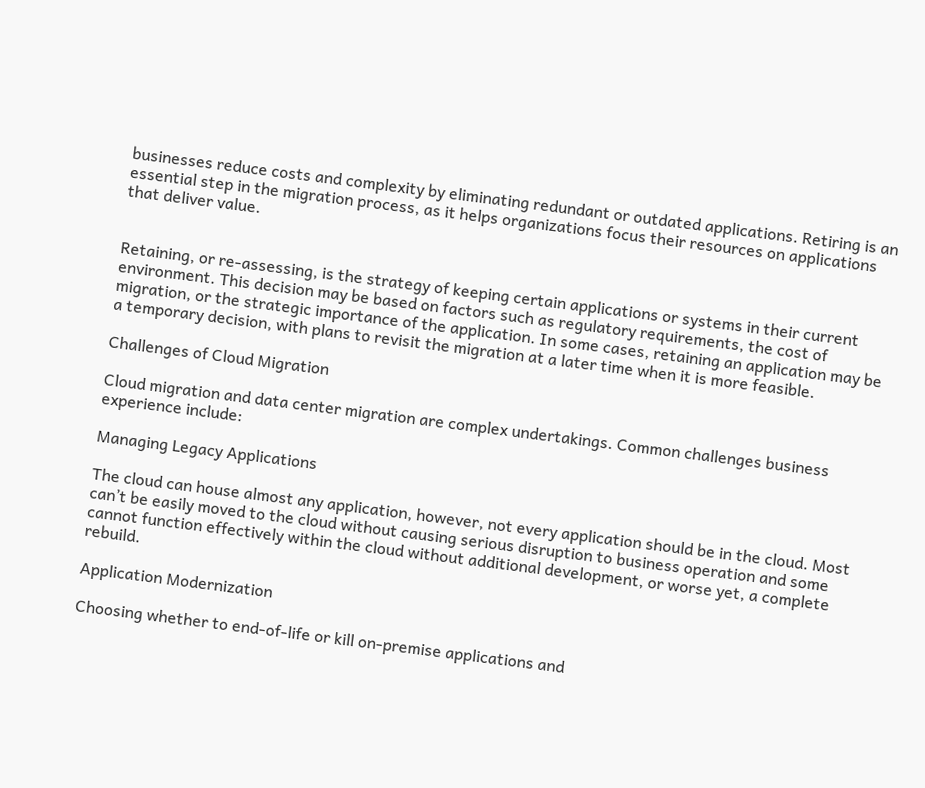businesses reduce costs and complexity by eliminating redundant or outdated applications. Retiring is an essential step in the migration process, as it helps organizations focus their resources on applications that deliver value.


Retaining, or re-assessing, is the strategy of keeping certain applications or systems in their current environment. This decision may be based on factors such as regulatory requirements, the cost of migration, or the strategic importance of the application. In some cases, retaining an application may be a temporary decision, with plans to revisit the migration at a later time when it is more feasible.

Challenges of Cloud Migration

Cloud migration and data center migration are complex undertakings. Common challenges business experience include:

Managing Legacy Applications

The cloud can house almost any application, however, not every application should be in the cloud. Most can’t be easily moved to the cloud without causing serious disruption to business operation and some cannot function effectively within the cloud without additional development, or worse yet, a complete rebuild.

Application Modernization

Choosing whether to end-of-life or kill on-premise applications and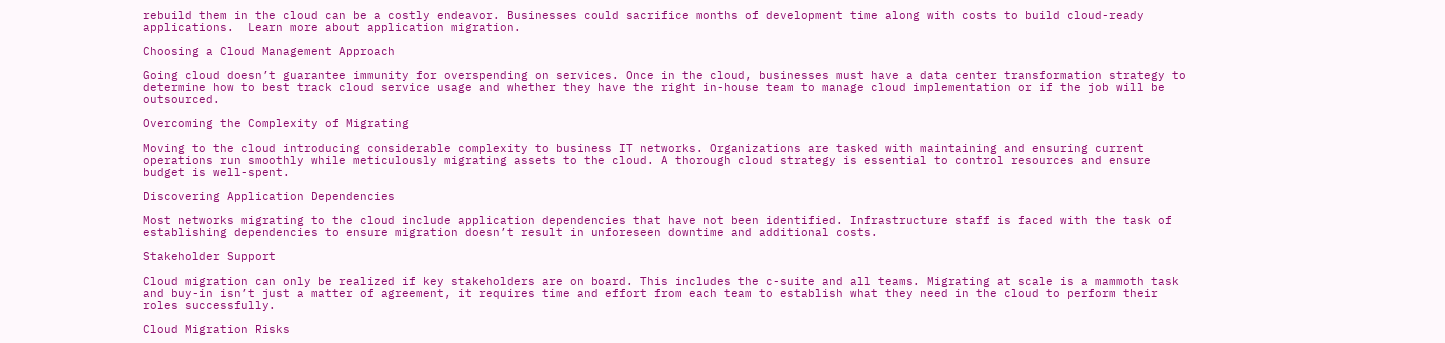rebuild them in the cloud can be a costly endeavor. Businesses could sacrifice months of development time along with costs to build cloud-ready applications.  Learn more about application migration.

Choosing a Cloud Management Approach

Going cloud doesn’t guarantee immunity for overspending on services. Once in the cloud, businesses must have a data center transformation strategy to determine how to best track cloud service usage and whether they have the right in-house team to manage cloud implementation or if the job will be outsourced.

Overcoming the Complexity of Migrating

Moving to the cloud introducing considerable complexity to business IT networks. Organizations are tasked with maintaining and ensuring current operations run smoothly while meticulously migrating assets to the cloud. A thorough cloud strategy is essential to control resources and ensure budget is well-spent.

Discovering Application Dependencies

Most networks migrating to the cloud include application dependencies that have not been identified. Infrastructure staff is faced with the task of establishing dependencies to ensure migration doesn’t result in unforeseen downtime and additional costs.

Stakeholder Support

Cloud migration can only be realized if key stakeholders are on board. This includes the c-suite and all teams. Migrating at scale is a mammoth task and buy-in isn’t just a matter of agreement, it requires time and effort from each team to establish what they need in the cloud to perform their roles successfully.

Cloud Migration Risks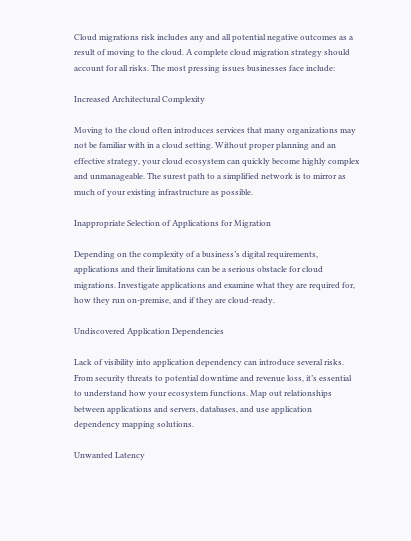Cloud migrations risk includes any and all potential negative outcomes as a result of moving to the cloud. A complete cloud migration strategy should account for all risks. The most pressing issues businesses face include:

Increased Architectural Complexity

Moving to the cloud often introduces services that many organizations may not be familiar with in a cloud setting. Without proper planning and an effective strategy, your cloud ecosystem can quickly become highly complex and unmanageable. The surest path to a simplified network is to mirror as much of your existing infrastructure as possible.

Inappropriate Selection of Applications for Migration

Depending on the complexity of a business’s digital requirements, applications and their limitations can be a serious obstacle for cloud migrations. Investigate applications and examine what they are required for, how they run on-premise, and if they are cloud-ready.

Undiscovered Application Dependencies

Lack of visibility into application dependency can introduce several risks. From security threats to potential downtime and revenue loss, it’s essential to understand how your ecosystem functions. Map out relationships between applications and servers, databases, and use application dependency mapping solutions.

Unwanted Latency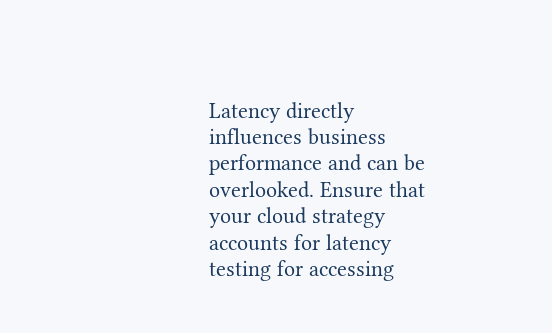Latency directly influences business performance and can be overlooked. Ensure that your cloud strategy accounts for latency testing for accessing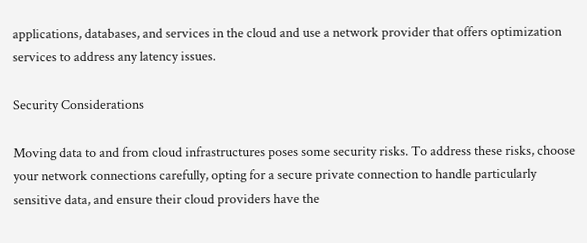applications, databases, and services in the cloud and use a network provider that offers optimization services to address any latency issues.

Security Considerations

Moving data to and from cloud infrastructures poses some security risks. To address these risks, choose your network connections carefully, opting for a secure private connection to handle particularly sensitive data, and ensure their cloud providers have the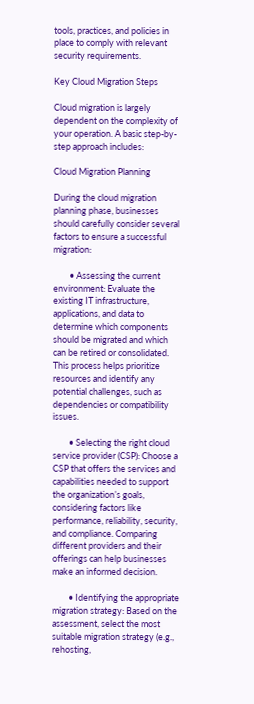tools, practices, and policies in place to comply with relevant security requirements.

Key Cloud Migration Steps

Cloud migration is largely dependent on the complexity of your operation. A basic step-by-step approach includes:

Cloud Migration Planning

During the cloud migration planning phase, businesses should carefully consider several factors to ensure a successful migration:

        • Assessing the current environment: Evaluate the existing IT infrastructure, applications, and data to determine which components should be migrated and which can be retired or consolidated. This process helps prioritize resources and identify any potential challenges, such as dependencies or compatibility issues.

        • Selecting the right cloud service provider (CSP): Choose a CSP that offers the services and capabilities needed to support the organization’s goals, considering factors like performance, reliability, security, and compliance. Comparing different providers and their offerings can help businesses make an informed decision.

        • Identifying the appropriate migration strategy: Based on the assessment, select the most suitable migration strategy (e.g., rehosting,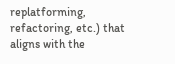replatforming, refactoring, etc.) that aligns with the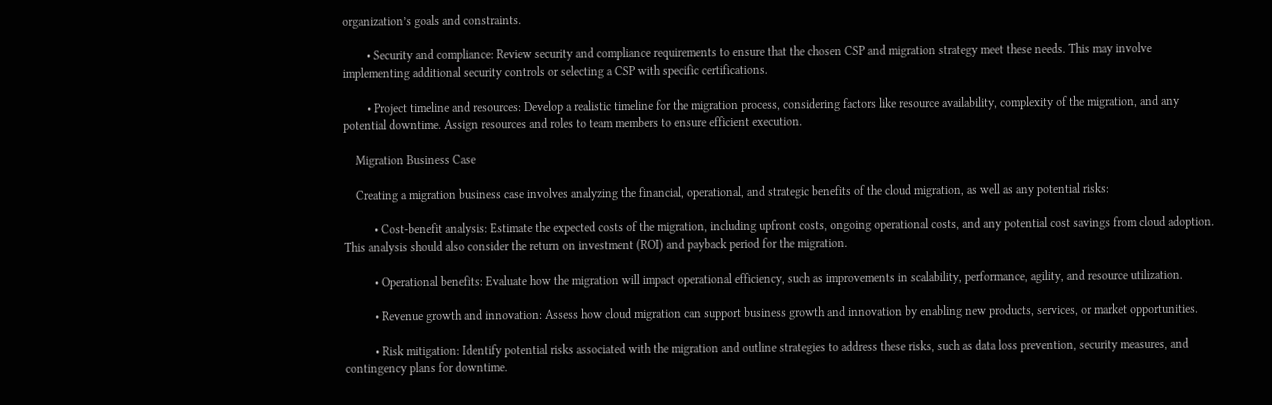organization’s goals and constraints.

        • Security and compliance: Review security and compliance requirements to ensure that the chosen CSP and migration strategy meet these needs. This may involve implementing additional security controls or selecting a CSP with specific certifications.

        • Project timeline and resources: Develop a realistic timeline for the migration process, considering factors like resource availability, complexity of the migration, and any potential downtime. Assign resources and roles to team members to ensure efficient execution.

    Migration Business Case

    Creating a migration business case involves analyzing the financial, operational, and strategic benefits of the cloud migration, as well as any potential risks:

          • Cost-benefit analysis: Estimate the expected costs of the migration, including upfront costs, ongoing operational costs, and any potential cost savings from cloud adoption. This analysis should also consider the return on investment (ROI) and payback period for the migration.

          • Operational benefits: Evaluate how the migration will impact operational efficiency, such as improvements in scalability, performance, agility, and resource utilization.

          • Revenue growth and innovation: Assess how cloud migration can support business growth and innovation by enabling new products, services, or market opportunities.

          • Risk mitigation: Identify potential risks associated with the migration and outline strategies to address these risks, such as data loss prevention, security measures, and contingency plans for downtime.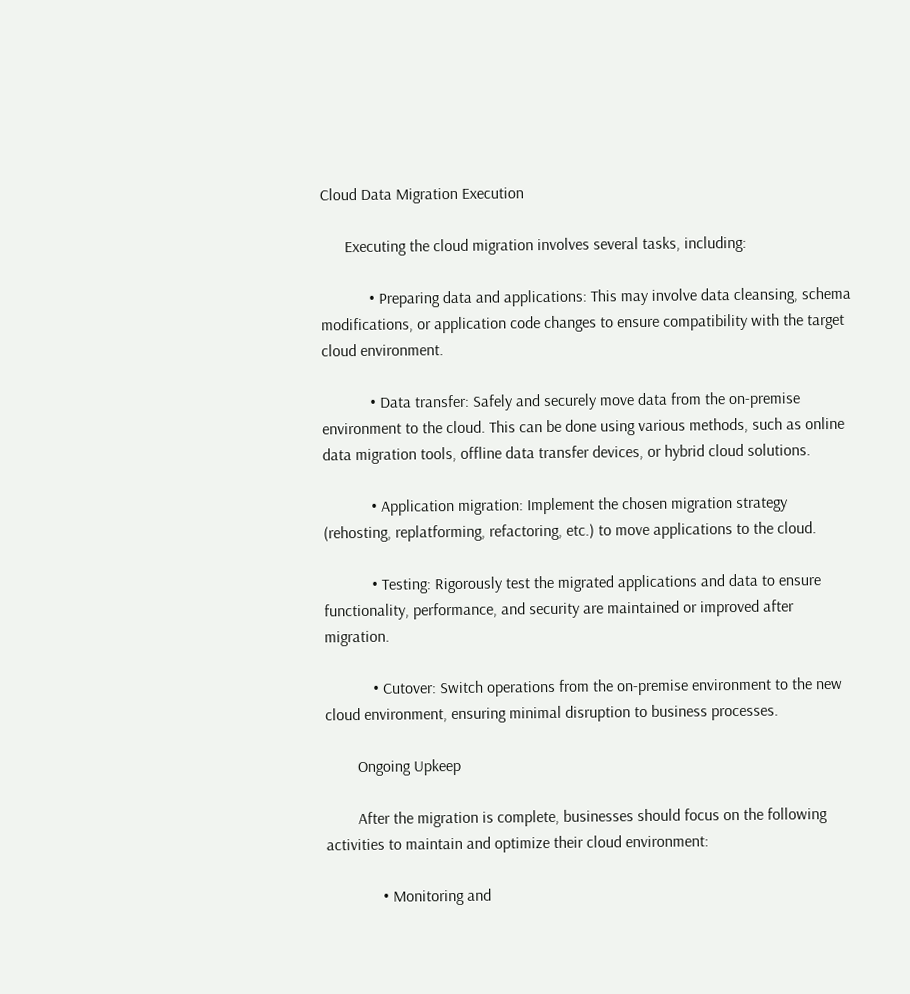Cloud Data Migration Execution

      Executing the cloud migration involves several tasks, including:

            • Preparing data and applications: This may involve data cleansing, schema modifications, or application code changes to ensure compatibility with the target cloud environment.

            • Data transfer: Safely and securely move data from the on-premise environment to the cloud. This can be done using various methods, such as online data migration tools, offline data transfer devices, or hybrid cloud solutions.

            • Application migration: Implement the chosen migration strategy (rehosting, replatforming, refactoring, etc.) to move applications to the cloud.

            • Testing: Rigorously test the migrated applications and data to ensure functionality, performance, and security are maintained or improved after migration.

            • Cutover: Switch operations from the on-premise environment to the new cloud environment, ensuring minimal disruption to business processes.

        Ongoing Upkeep

        After the migration is complete, businesses should focus on the following activities to maintain and optimize their cloud environment:

              • Monitoring and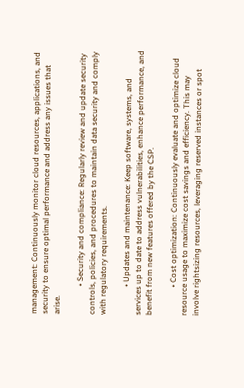management: Continuously monitor cloud resources, applications, and security to ensure optimal performance and address any issues that arise.

              • Security and compliance: Regularly review and update security controls, policies, and procedures to maintain data security and comply with regulatory requirements.

              • Updates and maintenance: Keep software, systems, and services up to date to address vulnerabilities, enhance performance, and benefit from new features offered by the CSP.

              • Cost optimization: Continuously evaluate and optimize cloud resource usage to maximize cost savings and efficiency. This may involve rightsizing resources, leveraging reserved instances or spot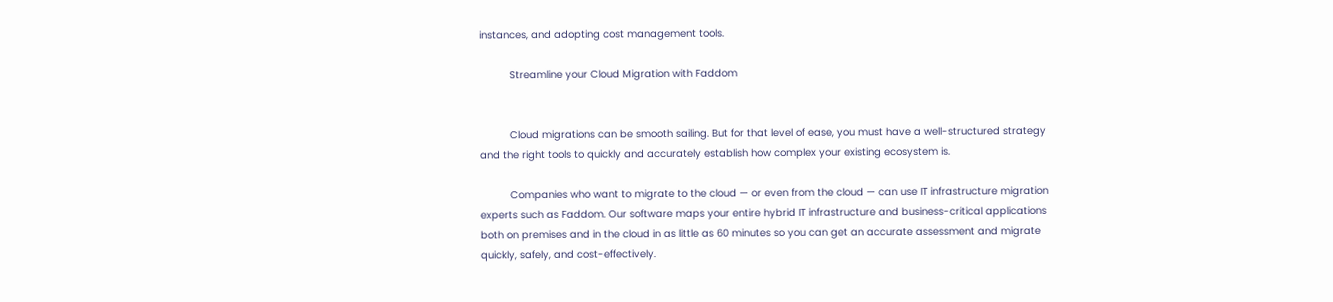instances, and adopting cost management tools.

          Streamline your Cloud Migration with Faddom


          Cloud migrations can be smooth sailing. But for that level of ease, you must have a well-structured strategy and the right tools to quickly and accurately establish how complex your existing ecosystem is.

          Companies who want to migrate to the cloud — or even from the cloud — can use IT infrastructure migration experts such as Faddom. Our software maps your entire hybrid IT infrastructure and business-critical applications both on premises and in the cloud in as little as 60 minutes so you can get an accurate assessment and migrate quickly, safely, and cost-effectively.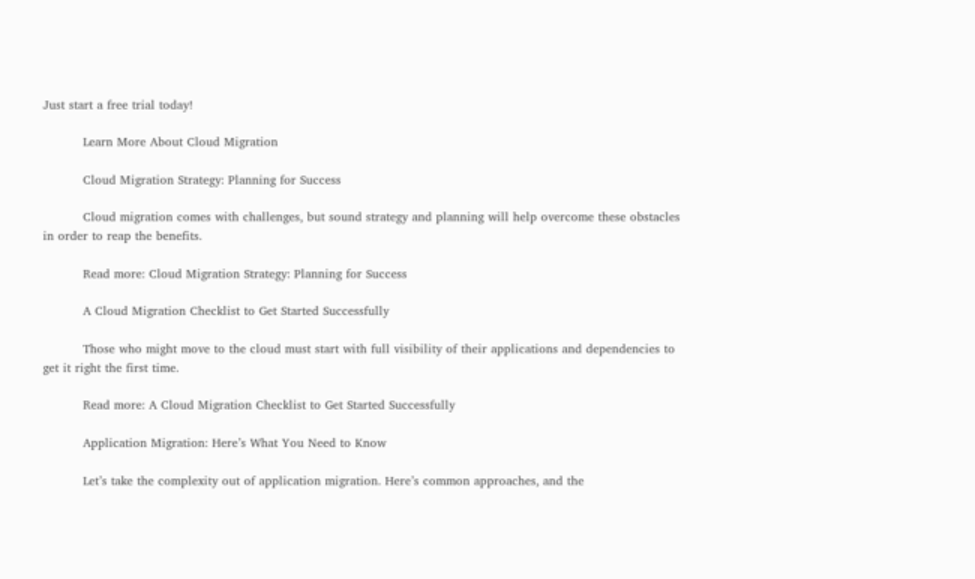Just start a free trial today!

          Learn More About Cloud Migration

          Cloud Migration Strategy: Planning for Success

          Cloud migration comes with challenges, but sound strategy and planning will help overcome these obstacles in order to reap the benefits.

          Read more: Cloud Migration Strategy: Planning for Success

          A Cloud Migration Checklist to Get Started Successfully

          Those who might move to the cloud must start with full visibility of their applications and dependencies to get it right the first time.

          Read more: A Cloud Migration Checklist to Get Started Successfully

          Application Migration: Here’s What You Need to Know

          Let’s take the complexity out of application migration. Here’s common approaches, and the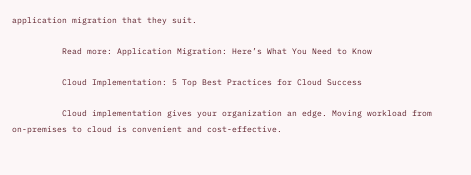application migration that they suit.

          Read more: Application Migration: Here’s What You Need to Know

          Cloud Implementation: 5 Top Best Practices for Cloud Success

          Cloud implementation gives your organization an edge. Moving workload from on-premises to cloud is convenient and cost-effective.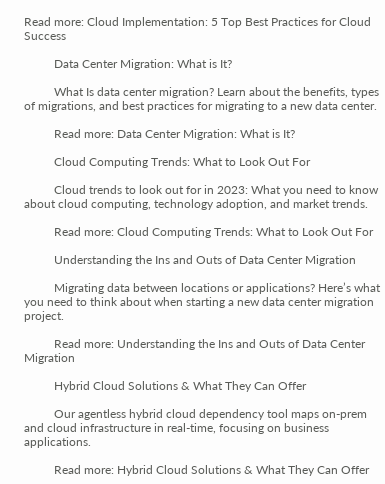Read more: Cloud Implementation: 5 Top Best Practices for Cloud Success

          Data Center Migration: What is It?

          What Is data center migration? Learn about the benefits, types of migrations, and best practices for migrating to a new data center.

          Read more: Data Center Migration: What is It?

          Cloud Computing Trends: What to Look Out For

          Cloud trends to look out for in 2023: What you need to know about cloud computing, technology adoption, and market trends.

          Read more: Cloud Computing Trends: What to Look Out For

          Understanding the Ins and Outs of Data Center Migration

          Migrating data between locations or applications? Here’s what you need to think about when starting a new data center migration project.

          Read more: Understanding the Ins and Outs of Data Center Migration

          Hybrid Cloud Solutions & What They Can Offer

          Our agentless hybrid cloud dependency tool maps on-prem and cloud infrastructure in real-time, focusing on business applications.

          Read more: Hybrid Cloud Solutions & What They Can Offer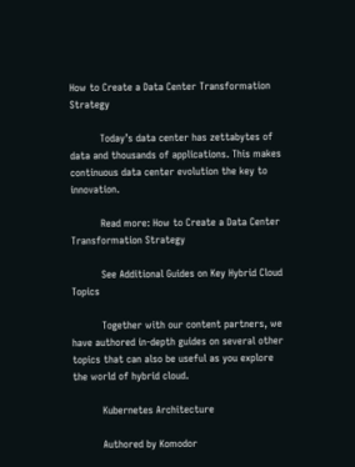How to Create a Data Center Transformation Strategy

          Today’s data center has zettabytes of data and thousands of applications. This makes continuous data center evolution the key to innovation.

          Read more: How to Create a Data Center Transformation Strategy

          See Additional Guides on Key Hybrid Cloud Topics

          Together with our content partners, we have authored in-depth guides on several other topics that can also be useful as you explore the world of hybrid cloud.

          Kubernetes Architecture

          Authored by Komodor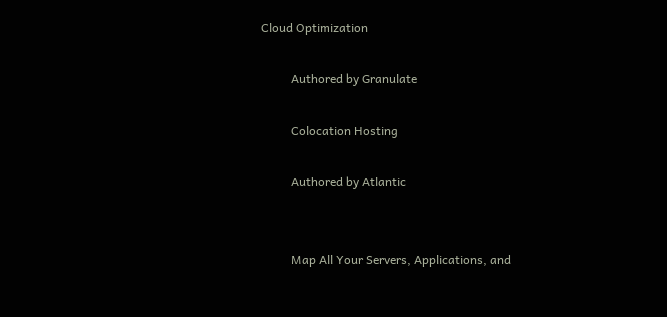Cloud Optimization

          Authored by Granulate

          Colocation Hosting

          Authored by Atlantic


          Map All Your Servers, Applications, and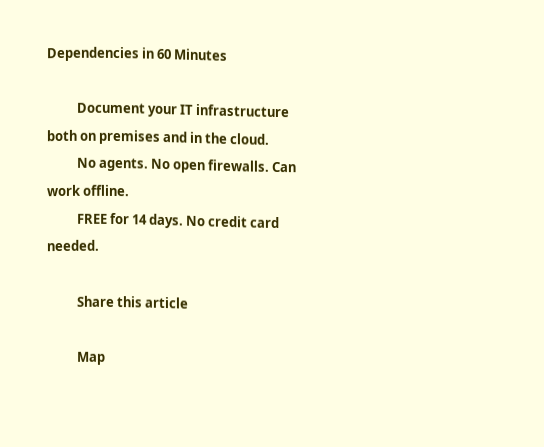Dependencies in 60 Minutes

          Document your IT infrastructure both on premises and in the cloud.
          No agents. No open firewalls. Can work offline.
          FREE for 14 days. No credit card needed.

          Share this article

          Map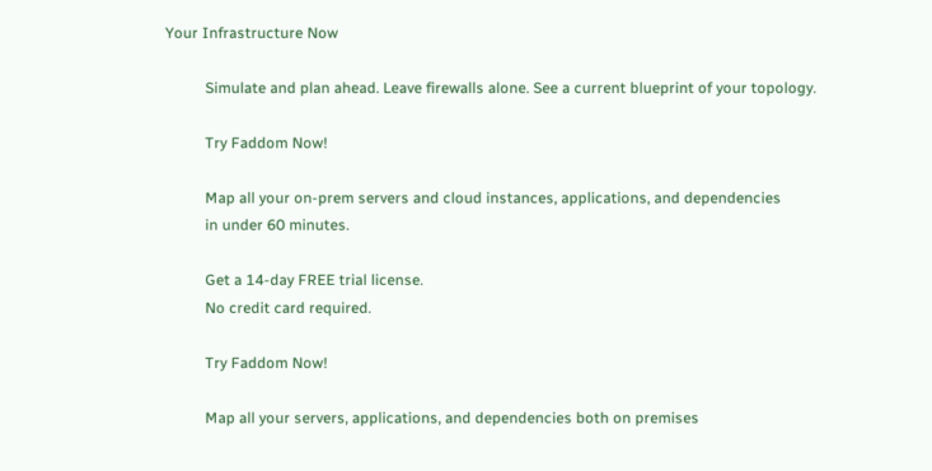Your Infrastructure Now

          Simulate and plan ahead. Leave firewalls alone. See a current blueprint of your topology.

          Try Faddom Now!

          Map all your on-prem servers and cloud instances, applications, and dependencies
          in under 60 minutes.

          Get a 14-day FREE trial license.
          No credit card required.

          Try Faddom Now!

          Map all your servers, applications, and dependencies both on premises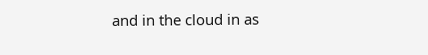and in the cloud in as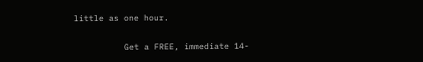little as one hour.

          Get a FREE, immediate 14-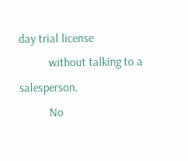day trial license
          without talking to a salesperson.
          No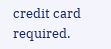credit card required.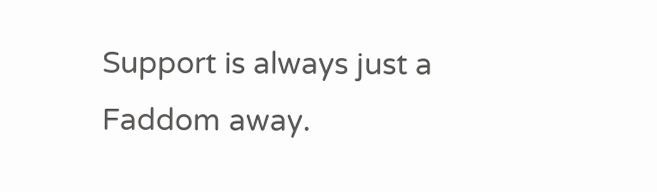Support is always just a Faddom away.